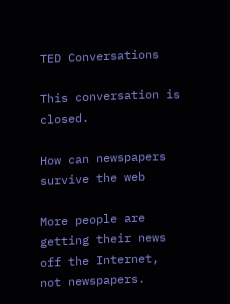TED Conversations

This conversation is closed.

How can newspapers survive the web

More people are getting their news off the Internet, not newspapers.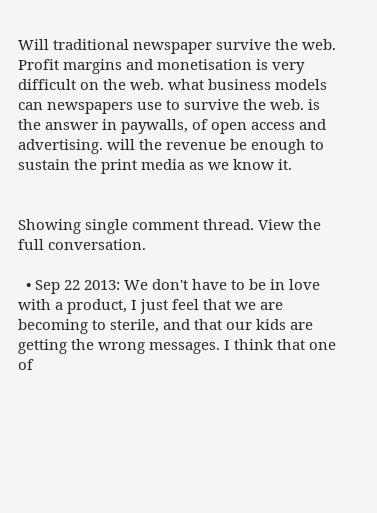Will traditional newspaper survive the web. Profit margins and monetisation is very difficult on the web. what business models can newspapers use to survive the web. is the answer in paywalls, of open access and advertising. will the revenue be enough to sustain the print media as we know it.


Showing single comment thread. View the full conversation.

  • Sep 22 2013: We don't have to be in love with a product, I just feel that we are becoming to sterile, and that our kids are getting the wrong messages. I think that one of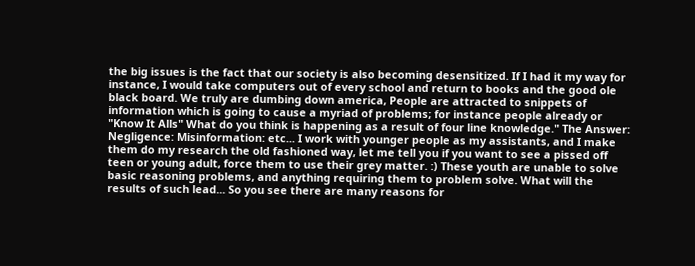the big issues is the fact that our society is also becoming desensitized. If I had it my way for instance, I would take computers out of every school and return to books and the good ole black board. We truly are dumbing down america, People are attracted to snippets of information which is going to cause a myriad of problems; for instance people already or "Know It Alls" What do you think is happening as a result of four line knowledge." The Answer: Negligence: Misinformation: etc... I work with younger people as my assistants, and I make them do my research the old fashioned way, let me tell you if you want to see a pissed off teen or young adult, force them to use their grey matter. :) These youth are unable to solve basic reasoning problems, and anything requiring them to problem solve. What will the results of such lead... So you see there are many reasons for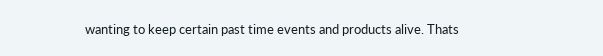wanting to keep certain past time events and products alive. Thats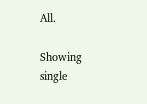All.

Showing single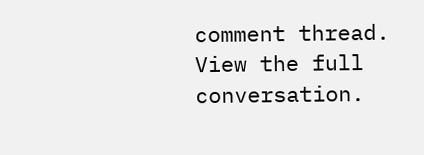comment thread. View the full conversation.